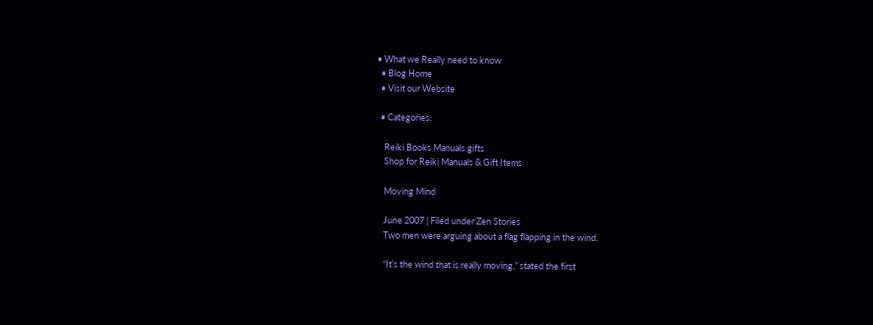• What we Really need to know
  • Blog Home
  • Visit our Website

  • Categories:

    Reiki Books Manuals gifts
    Shop for Reiki Manuals & Gift Items

    Moving Mind

    June 2007 | Filed under Zen Stories
    Two men were arguing about a flag flapping in the wind.

    “It’s the wind that is really moving,” stated the first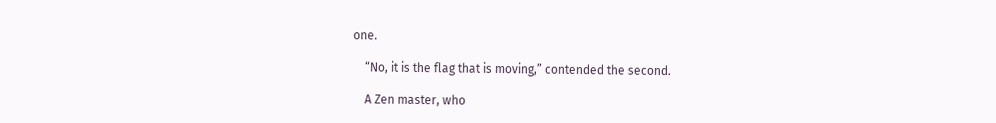one.

    “No, it is the flag that is moving,” contended the second.

    A Zen master, who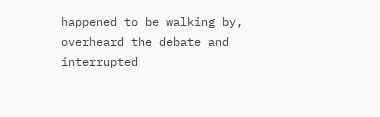happened to be walking by, overheard the debate and interrupted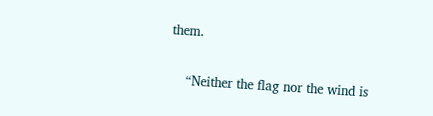them.

    “Neither the flag nor the wind is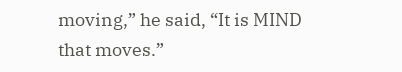moving,” he said, “It is MIND that moves.”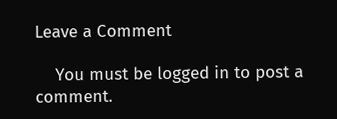Leave a Comment

    You must be logged in to post a comment.